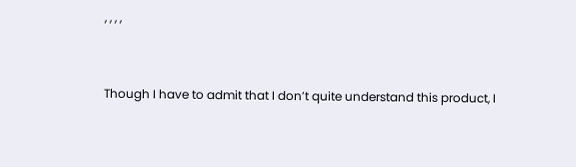, , , ,


Though I have to admit that I don’t quite understand this product, I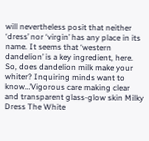will nevertheless posit that neither ‘dress’ nor ‘virgin’ has any place in its name. It seems that ‘western dandelion’ is a key ingredient, here. So, does dandelion milk make your whiter? Inquiring minds want to know…’Vigorous care making clear and transparent glass-glow skin Milky Dress The White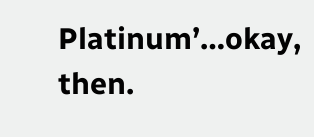Platinum’…okay, then.